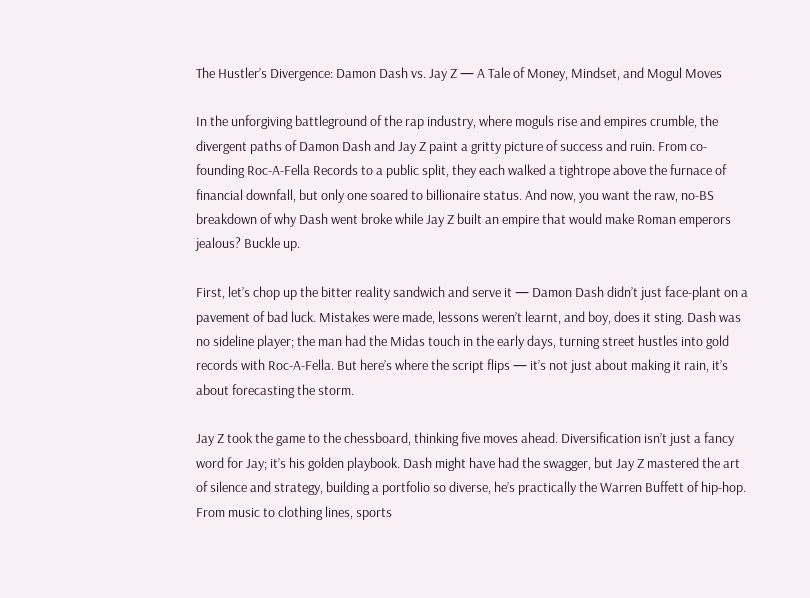The Hustler’s Divergence: Damon Dash vs. Jay Z — A Tale of Money, Mindset, and Mogul Moves

In the unforgiving battleground of the rap industry, where moguls rise and empires crumble, the divergent paths of Damon Dash and Jay Z paint a gritty picture of success and ruin. From co-founding Roc-A-Fella Records to a public split, they each walked a tightrope above the furnace of financial downfall, but only one soared to billionaire status. And now, you want the raw, no-BS breakdown of why Dash went broke while Jay Z built an empire that would make Roman emperors jealous? Buckle up.

First, let’s chop up the bitter reality sandwich and serve it — Damon Dash didn’t just face-plant on a pavement of bad luck. Mistakes were made, lessons weren’t learnt, and boy, does it sting. Dash was no sideline player; the man had the Midas touch in the early days, turning street hustles into gold records with Roc-A-Fella. But here’s where the script flips — it’s not just about making it rain, it’s about forecasting the storm.

Jay Z took the game to the chessboard, thinking five moves ahead. Diversification isn’t just a fancy word for Jay; it’s his golden playbook. Dash might have had the swagger, but Jay Z mastered the art of silence and strategy, building a portfolio so diverse, he’s practically the Warren Buffett of hip-hop. From music to clothing lines, sports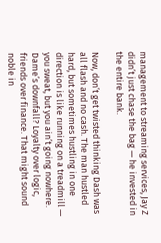management to streaming services, Jay Z didn’t just chase the bag — he invested in the entire bank.

Now, don’t get twisted thinking Dash was all flash and no cash. The man hustled hard, but sometimes hustling in one direction is like running on a treadmill — you sweat, but you ain’t going nowhere. Dame’s downfall? Loyalty over logic, friends over finance. That might sound noble in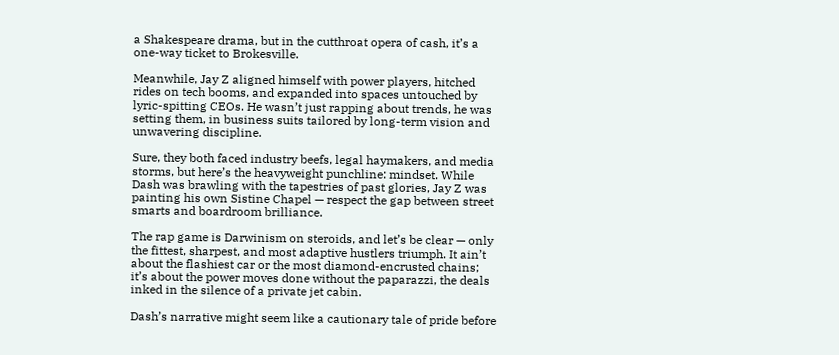a Shakespeare drama, but in the cutthroat opera of cash, it’s a one-way ticket to Brokesville.

Meanwhile, Jay Z aligned himself with power players, hitched rides on tech booms, and expanded into spaces untouched by lyric-spitting CEOs. He wasn’t just rapping about trends, he was setting them, in business suits tailored by long-term vision and unwavering discipline.

Sure, they both faced industry beefs, legal haymakers, and media storms, but here’s the heavyweight punchline: mindset. While Dash was brawling with the tapestries of past glories, Jay Z was painting his own Sistine Chapel — respect the gap between street smarts and boardroom brilliance.

The rap game is Darwinism on steroids, and let’s be clear — only the fittest, sharpest, and most adaptive hustlers triumph. It ain’t about the flashiest car or the most diamond-encrusted chains; it’s about the power moves done without the paparazzi, the deals inked in the silence of a private jet cabin.

Dash’s narrative might seem like a cautionary tale of pride before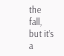the fall, but it’s a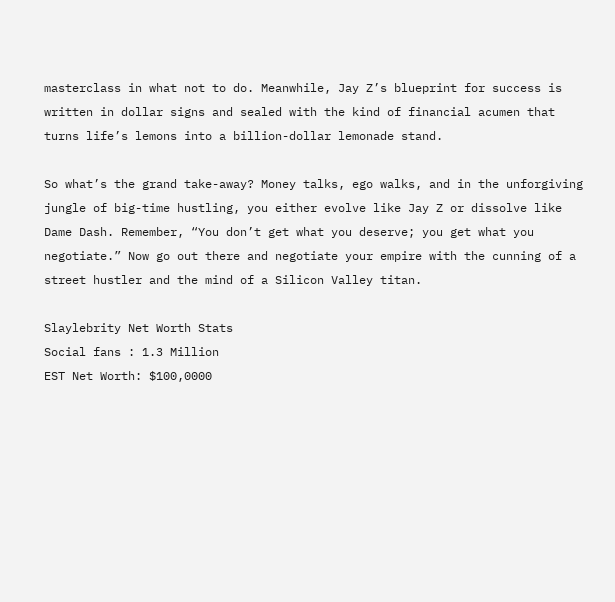masterclass in what not to do. Meanwhile, Jay Z’s blueprint for success is written in dollar signs and sealed with the kind of financial acumen that turns life’s lemons into a billion-dollar lemonade stand.

So what’s the grand take-away? Money talks, ego walks, and in the unforgiving jungle of big-time hustling, you either evolve like Jay Z or dissolve like Dame Dash. Remember, “You don’t get what you deserve; you get what you negotiate.” Now go out there and negotiate your empire with the cunning of a street hustler and the mind of a Silicon Valley titan.

Slaylebrity Net Worth Stats
Social fans : 1.3 Million
EST Net Worth: $100,0000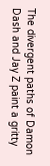The divergent paths of Damon Dash and Jay Z paint a gritty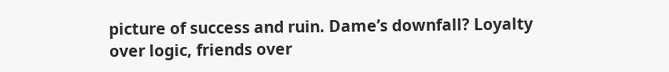picture of success and ruin. Dame’s downfall? Loyalty over logic, friends over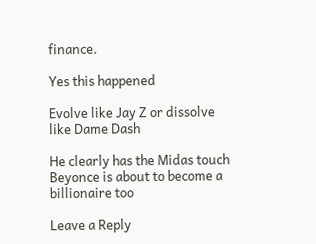finance.

Yes this happened

Evolve like Jay Z or dissolve like Dame Dash

He clearly has the Midas touch Beyonce is about to become a billionaire too

Leave a Reply